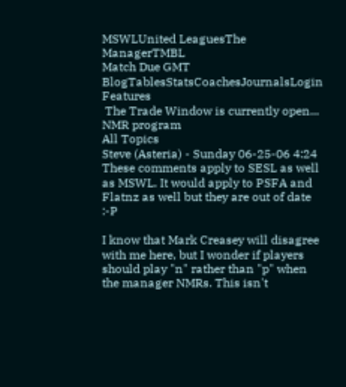MSWLUnited LeaguesThe ManagerTMBL
Match Due GMT
BlogTablesStatsCoachesJournalsLogin Features
 The Trade Window is currently open...
NMR program
All Topics
Steve (Asteria) - Sunday 06-25-06 4:24
These comments apply to SESL as well as MSWL. It would apply to PSFA and Flatnz as well but they are out of date :-P

I know that Mark Creasey will disagree with me here, but I wonder if players should play "n" rather than "p" when the manager NMRs. This isn't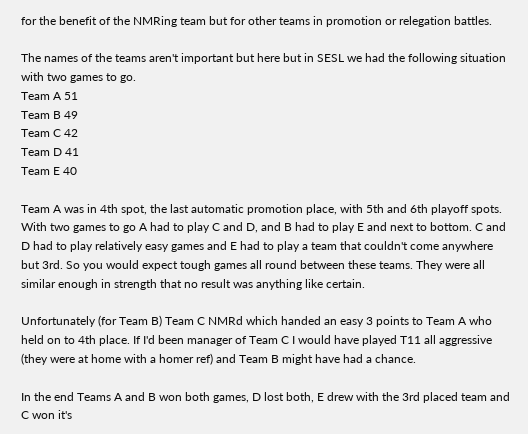for the benefit of the NMRing team but for other teams in promotion or relegation battles.

The names of the teams aren't important but here but in SESL we had the following situation with two games to go.
Team A 51
Team B 49
Team C 42
Team D 41
Team E 40

Team A was in 4th spot, the last automatic promotion place, with 5th and 6th playoff spots. With two games to go A had to play C and D, and B had to play E and next to bottom. C and D had to play relatively easy games and E had to play a team that couldn't come anywhere but 3rd. So you would expect tough games all round between these teams. They were all similar enough in strength that no result was anything like certain.

Unfortunately (for Team B) Team C NMRd which handed an easy 3 points to Team A who held on to 4th place. If I'd been manager of Team C I would have played T11 all aggressive (they were at home with a homer ref) and Team B might have had a chance.

In the end Teams A and B won both games, D lost both, E drew with the 3rd placed team and C won it's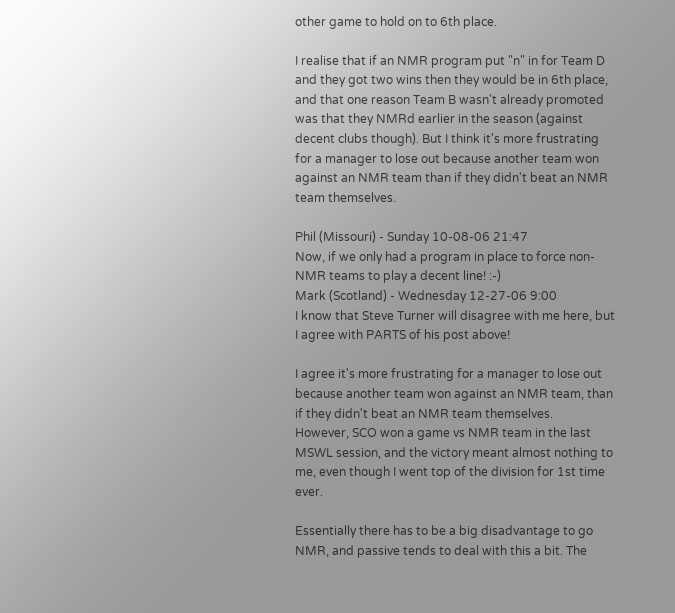other game to hold on to 6th place.

I realise that if an NMR program put "n" in for Team D and they got two wins then they would be in 6th place, and that one reason Team B wasn't already promoted was that they NMRd earlier in the season (against decent clubs though). But I think it's more frustrating for a manager to lose out because another team won against an NMR team than if they didn't beat an NMR team themselves.

Phil (Missouri) - Sunday 10-08-06 21:47
Now, if we only had a program in place to force non-NMR teams to play a decent line! :-)
Mark (Scotland) - Wednesday 12-27-06 9:00
I know that Steve Turner will disagree with me here, but I agree with PARTS of his post above!

I agree it's more frustrating for a manager to lose out because another team won against an NMR team, than if they didn't beat an NMR team themselves.
However, SCO won a game vs NMR team in the last MSWL session, and the victory meant almost nothing to me, even though I went top of the division for 1st time ever.

Essentially there has to be a big disadvantage to go NMR, and passive tends to deal with this a bit. The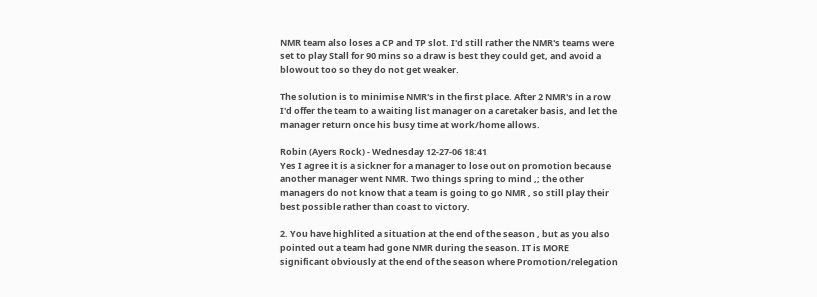NMR team also loses a CP and TP slot. I'd still rather the NMR's teams were set to play Stall for 90 mins so a draw is best they could get, and avoid a blowout too so they do not get weaker.

The solution is to minimise NMR's in the first place. After 2 NMR's in a row I'd offer the team to a waiting list manager on a caretaker basis, and let the manager return once his busy time at work/home allows.

Robin (Ayers Rock) - Wednesday 12-27-06 18:41
Yes I agree it is a sickner for a manager to lose out on promotion because another manager went NMR. Two things spring to mind ,; the other managers do not know that a team is going to go NMR , so still play their best possible rather than coast to victory.

2. You have highlited a situation at the end of the season , but as you also pointed out a team had gone NMR during the season. IT is MORE significant obviously at the end of the season where Promotion/relegation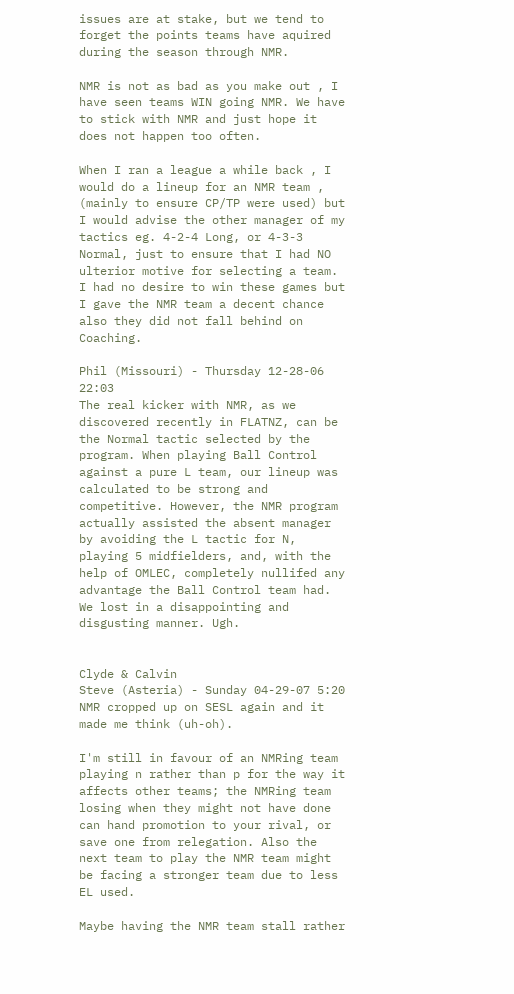issues are at stake, but we tend to forget the points teams have aquired during the season through NMR.

NMR is not as bad as you make out , I have seen teams WIN going NMR. We have to stick with NMR and just hope it does not happen too often.

When I ran a league a while back , I would do a lineup for an NMR team , (mainly to ensure CP/TP were used) but I would advise the other manager of my tactics eg. 4-2-4 Long, or 4-3-3 Normal, just to ensure that I had NO ulterior motive for selecting a team. I had no desire to win these games but I gave the NMR team a decent chance also they did not fall behind on Coaching.

Phil (Missouri) - Thursday 12-28-06 22:03
The real kicker with NMR, as we discovered recently in FLATNZ, can be the Normal tactic selected by the program. When playing Ball Control against a pure L team, our lineup was calculated to be strong and competitive. However, the NMR program actually assisted the absent manager by avoiding the L tactic for N, playing 5 midfielders, and, with the help of OMLEC, completely nullifed any advantage the Ball Control team had. We lost in a disappointing and disgusting manner. Ugh.


Clyde & Calvin
Steve (Asteria) - Sunday 04-29-07 5:20
NMR cropped up on SESL again and it made me think (uh-oh).

I'm still in favour of an NMRing team playing n rather than p for the way it affects other teams; the NMRing team losing when they might not have done can hand promotion to your rival, or save one from relegation. Also the next team to play the NMR team might be facing a stronger team due to less EL used.

Maybe having the NMR team stall rather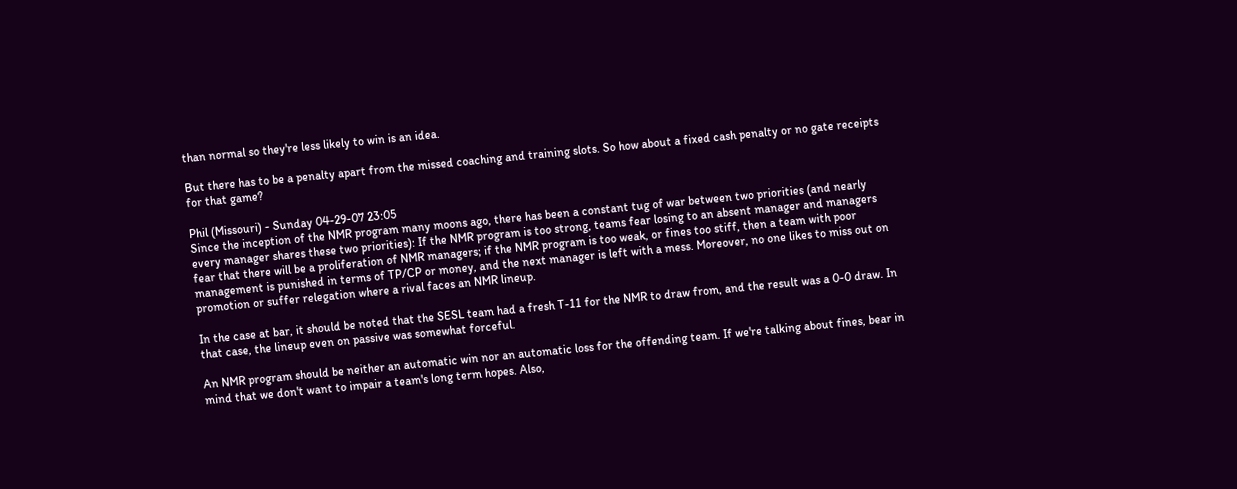than normal so they're less likely to win is an idea.

But there has to be a penalty apart from the missed coaching and training slots. So how about a fixed cash penalty or no gate receipts for that game?

Phil (Missouri) - Sunday 04-29-07 23:05
Since the inception of the NMR program many moons ago, there has been a constant tug of war between two priorities (and nearly every manager shares these two priorities): If the NMR program is too strong, teams fear losing to an absent manager and managers fear that there will be a proliferation of NMR managers; if the NMR program is too weak, or fines too stiff, then a team with poor management is punished in terms of TP/CP or money, and the next manager is left with a mess. Moreover, no one likes to miss out on promotion or suffer relegation where a rival faces an NMR lineup.

In the case at bar, it should be noted that the SESL team had a fresh T-11 for the NMR to draw from, and the result was a 0-0 draw. In that case, the lineup even on passive was somewhat forceful.

An NMR program should be neither an automatic win nor an automatic loss for the offending team. If we're talking about fines, bear in mind that we don't want to impair a team's long term hopes. Also,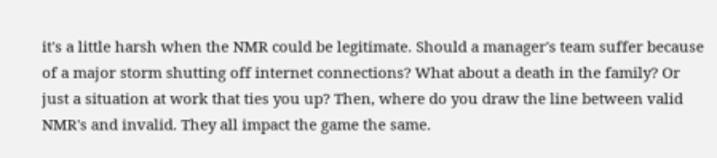it's a little harsh when the NMR could be legitimate. Should a manager's team suffer because of a major storm shutting off internet connections? What about a death in the family? Or just a situation at work that ties you up? Then, where do you draw the line between valid NMR's and invalid. They all impact the game the same.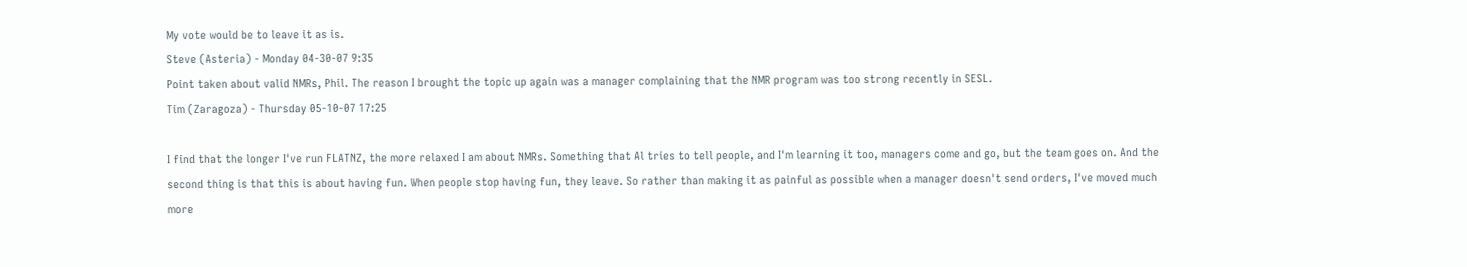My vote would be to leave it as is.
Steve (Asteria) - Monday 04-30-07 9:35
Point taken about valid NMRs, Phil. The reason I brought the topic up again was a manager complaining that the NMR program was too strong recently in SESL.
Tim (Zaragoza) - Thursday 05-10-07 17:25

I find that the longer I've run FLATNZ, the more relaxed I am about NMRs. Something that Al tries to tell people, and I'm learning it too, managers come and go, but the team goes on. And the second thing is that this is about having fun. When people stop having fun, they leave. So rather than making it as painful as possible when a manager doesn't send orders, I've moved much more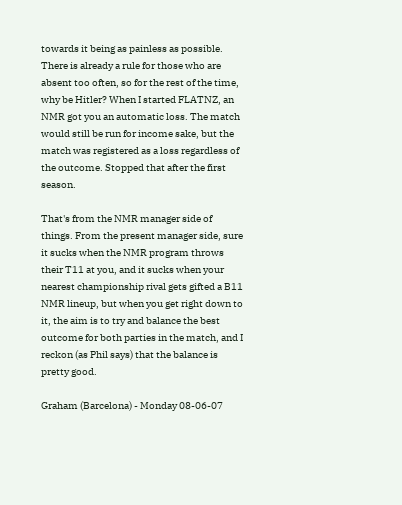towards it being as painless as possible. There is already a rule for those who are absent too often, so for the rest of the time, why be Hitler? When I started FLATNZ, an NMR got you an automatic loss. The match would still be run for income sake, but the match was registered as a loss regardless of the outcome. Stopped that after the first season.

That's from the NMR manager side of things. From the present manager side, sure it sucks when the NMR program throws their T11 at you, and it sucks when your nearest championship rival gets gifted a B11 NMR lineup, but when you get right down to it, the aim is to try and balance the best outcome for both parties in the match, and I reckon (as Phil says) that the balance is pretty good.

Graham (Barcelona) - Monday 08-06-07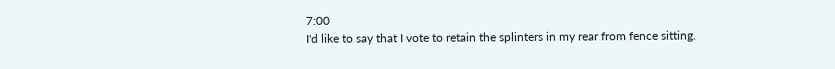7:00
I'd like to say that I vote to retain the splinters in my rear from fence sitting.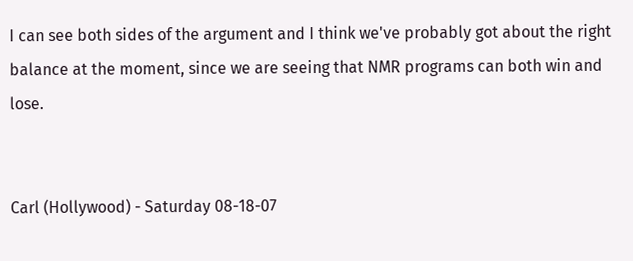I can see both sides of the argument and I think we've probably got about the right balance at the moment, since we are seeing that NMR programs can both win and lose.


Carl (Hollywood) - Saturday 08-18-07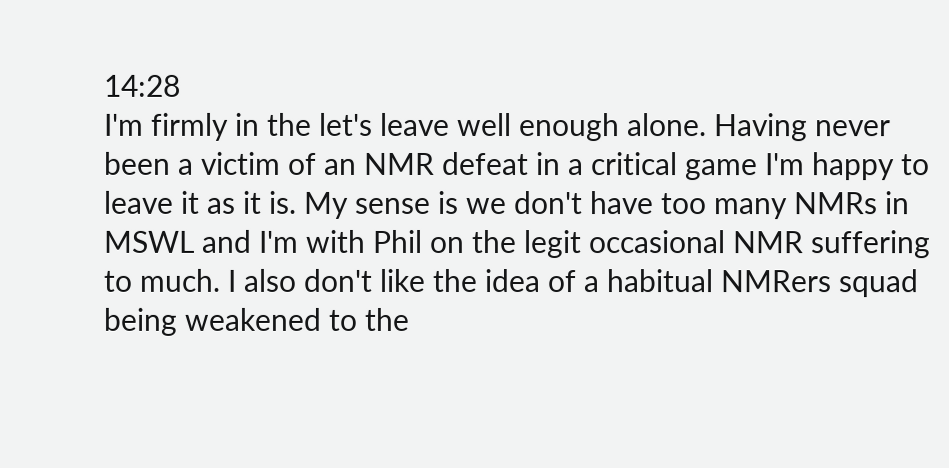14:28
I'm firmly in the let's leave well enough alone. Having never been a victim of an NMR defeat in a critical game I'm happy to leave it as it is. My sense is we don't have too many NMRs in MSWL and I'm with Phil on the legit occasional NMR suffering to much. I also don't like the idea of a habitual NMRers squad being weakened to the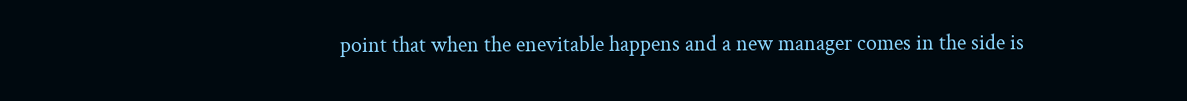point that when the enevitable happens and a new manager comes in the side is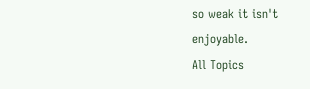so weak it isn't enjoyable.
All Topics